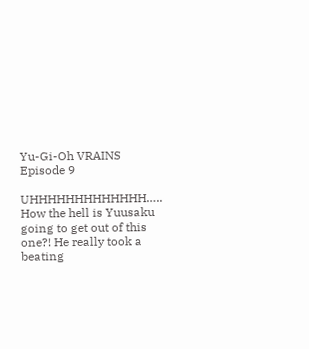Yu-Gi-Oh VRAINS Episode 9

UHHHHHHHHHHHHH….. How the hell is Yuusaku going to get out of this one?! He really took a beating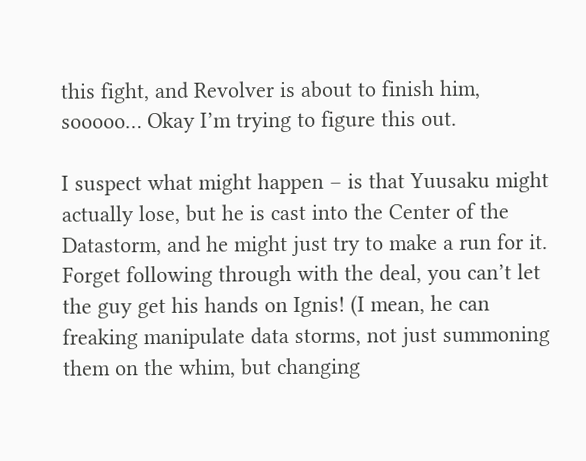this fight, and Revolver is about to finish him, sooooo… Okay I’m trying to figure this out.

I suspect what might happen – is that Yuusaku might actually lose, but he is cast into the Center of the Datastorm, and he might just try to make a run for it. Forget following through with the deal, you can’t let the guy get his hands on Ignis! (I mean, he can freaking manipulate data storms, not just summoning them on the whim, but changing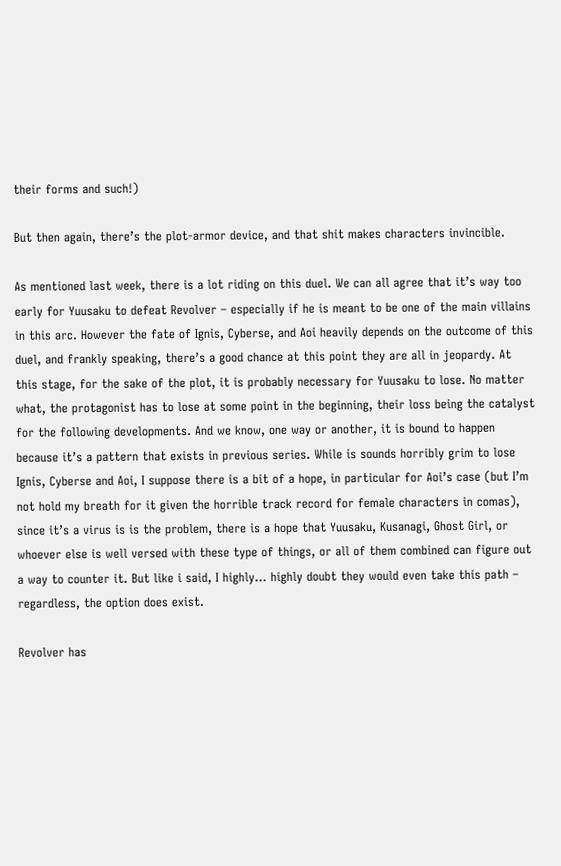their forms and such!)

But then again, there’s the plot-armor device, and that shit makes characters invincible.

As mentioned last week, there is a lot riding on this duel. We can all agree that it’s way too early for Yuusaku to defeat Revolver – especially if he is meant to be one of the main villains in this arc. However the fate of Ignis, Cyberse, and Aoi heavily depends on the outcome of this duel, and frankly speaking, there’s a good chance at this point they are all in jeopardy. At this stage, for the sake of the plot, it is probably necessary for Yuusaku to lose. No matter what, the protagonist has to lose at some point in the beginning, their loss being the catalyst for the following developments. And we know, one way or another, it is bound to happen because it’s a pattern that exists in previous series. While is sounds horribly grim to lose Ignis, Cyberse and Aoi, I suppose there is a bit of a hope, in particular for Aoi’s case (but I’m not hold my breath for it given the horrible track record for female characters in comas), since it’s a virus is is the problem, there is a hope that Yuusaku, Kusanagi, Ghost Girl, or whoever else is well versed with these type of things, or all of them combined can figure out a way to counter it. But like i said, I highly… highly doubt they would even take this path – regardless, the option does exist.

Revolver has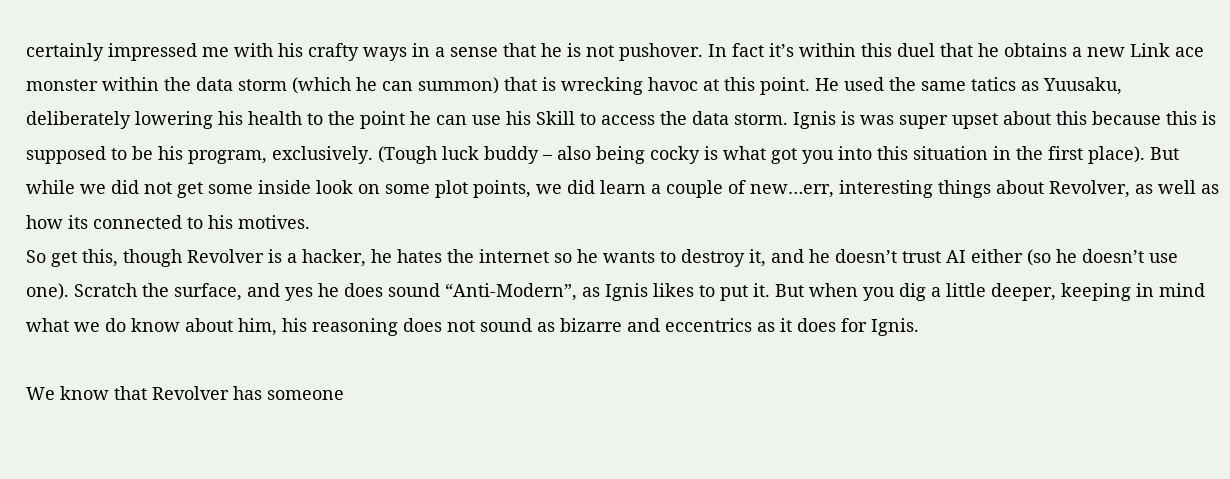certainly impressed me with his crafty ways in a sense that he is not pushover. In fact it’s within this duel that he obtains a new Link ace monster within the data storm (which he can summon) that is wrecking havoc at this point. He used the same tatics as Yuusaku, deliberately lowering his health to the point he can use his Skill to access the data storm. Ignis is was super upset about this because this is supposed to be his program, exclusively. (Tough luck buddy – also being cocky is what got you into this situation in the first place). But while we did not get some inside look on some plot points, we did learn a couple of new…err, interesting things about Revolver, as well as how its connected to his motives.
So get this, though Revolver is a hacker, he hates the internet so he wants to destroy it, and he doesn’t trust AI either (so he doesn’t use one). Scratch the surface, and yes he does sound “Anti-Modern”, as Ignis likes to put it. But when you dig a little deeper, keeping in mind what we do know about him, his reasoning does not sound as bizarre and eccentrics as it does for Ignis.

We know that Revolver has someone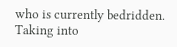who is currently bedridden. Taking into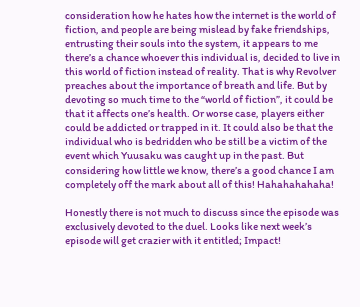consideration how he hates how the internet is the world of fiction, and people are being mislead by fake friendships, entrusting their souls into the system, it appears to me there’s a chance whoever this individual is, decided to live in this world of fiction instead of reality. That is why Revolver preaches about the importance of breath and life. But by devoting so much time to the “world of fiction”, it could be that it affects one’s health. Or worse case, players either could be addicted or trapped in it. It could also be that the individual who is bedridden who be still be a victim of the event which Yuusaku was caught up in the past. But considering how little we know, there’s a good chance I am completely off the mark about all of this! Hahahahahaha!

Honestly there is not much to discuss since the episode was exclusively devoted to the duel. Looks like next week’s episode will get crazier with it entitled; Impact!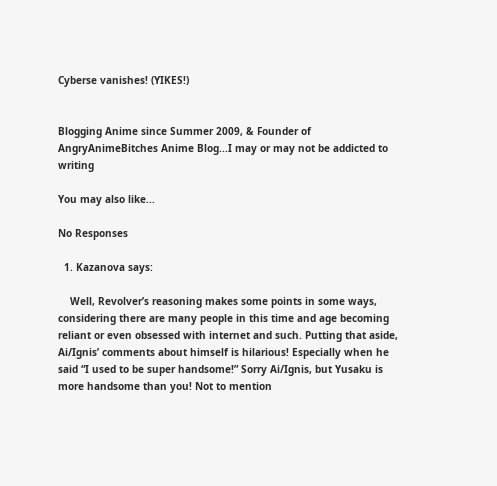Cyberse vanishes! (YIKES!)


Blogging Anime since Summer 2009, & Founder of AngryAnimeBitches Anime Blog...I may or may not be addicted to writing

You may also like...

No Responses

  1. Kazanova says:

    Well, Revolver’s reasoning makes some points in some ways, considering there are many people in this time and age becoming reliant or even obsessed with internet and such. Putting that aside, Ai/Ignis’ comments about himself is hilarious! Especially when he said “I used to be super handsome!” Sorry Ai/Ignis, but Yusaku is more handsome than you! Not to mention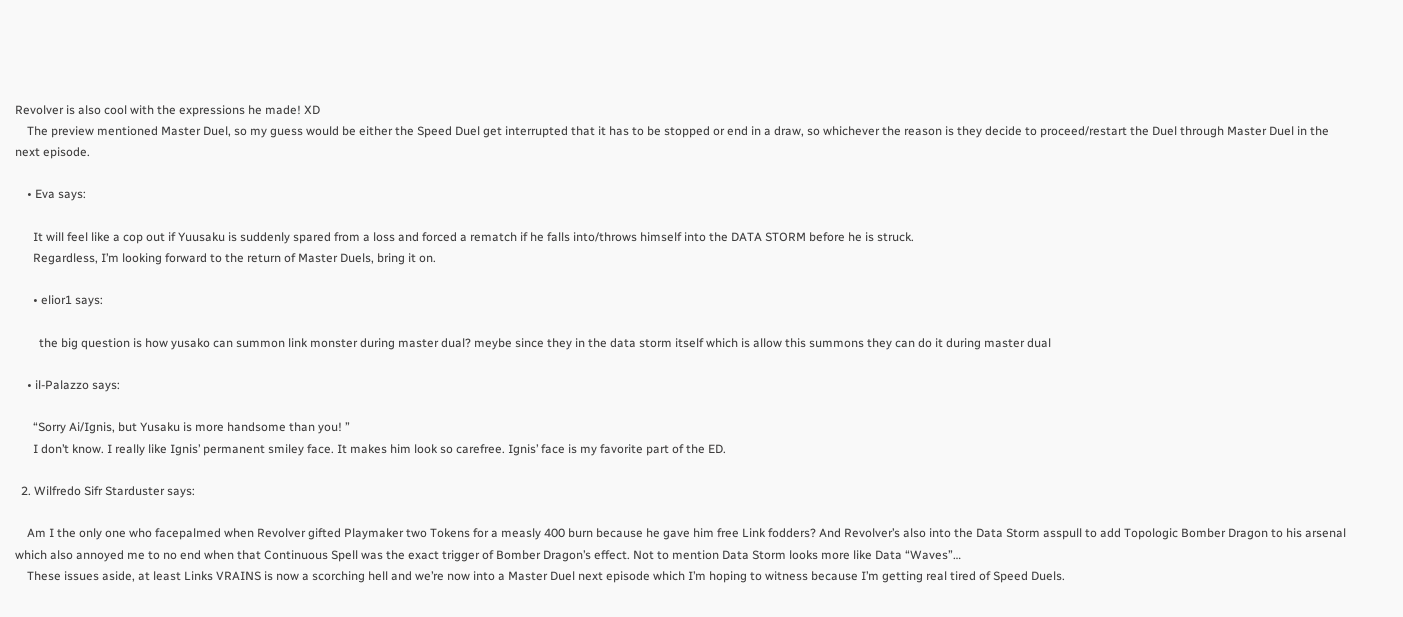Revolver is also cool with the expressions he made! XD
    The preview mentioned Master Duel, so my guess would be either the Speed Duel get interrupted that it has to be stopped or end in a draw, so whichever the reason is they decide to proceed/restart the Duel through Master Duel in the next episode.

    • Eva says:

      It will feel like a cop out if Yuusaku is suddenly spared from a loss and forced a rematch if he falls into/throws himself into the DATA STORM before he is struck.
      Regardless, I’m looking forward to the return of Master Duels, bring it on.

      • elior1 says:

        the big question is how yusako can summon link monster during master dual? meybe since they in the data storm itself which is allow this summons they can do it during master dual

    • il-Palazzo says:

      “Sorry Ai/Ignis, but Yusaku is more handsome than you! ”
      I don’t know. I really like Ignis’ permanent smiley face. It makes him look so carefree. Ignis’ face is my favorite part of the ED.

  2. Wilfredo Sifr Starduster says:

    Am I the only one who facepalmed when Revolver gifted Playmaker two Tokens for a measly 400 burn because he gave him free Link fodders? And Revolver’s also into the Data Storm asspull to add Topologic Bomber Dragon to his arsenal which also annoyed me to no end when that Continuous Spell was the exact trigger of Bomber Dragon’s effect. Not to mention Data Storm looks more like Data “Waves”…
    These issues aside, at least Links VRAINS is now a scorching hell and we’re now into a Master Duel next episode which I’m hoping to witness because I’m getting real tired of Speed Duels.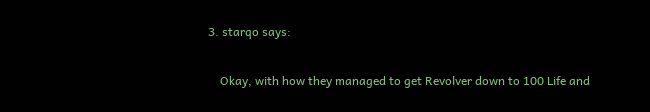3. starqo says:

    Okay, with how they managed to get Revolver down to 100 Life and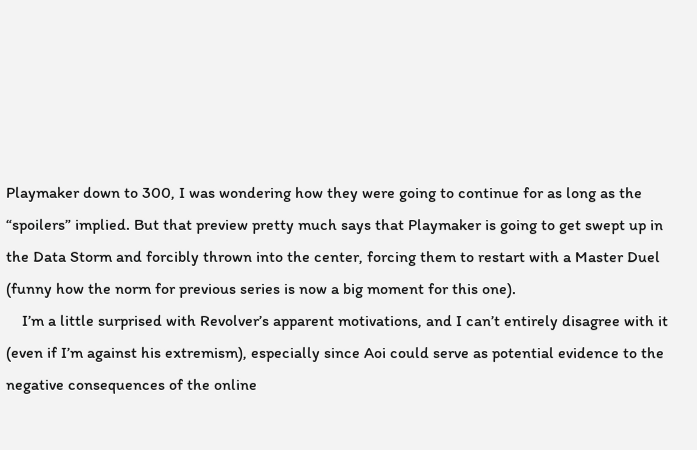Playmaker down to 300, I was wondering how they were going to continue for as long as the “spoilers” implied. But that preview pretty much says that Playmaker is going to get swept up in the Data Storm and forcibly thrown into the center, forcing them to restart with a Master Duel (funny how the norm for previous series is now a big moment for this one).
    I’m a little surprised with Revolver’s apparent motivations, and I can’t entirely disagree with it (even if I’m against his extremism), especially since Aoi could serve as potential evidence to the negative consequences of the online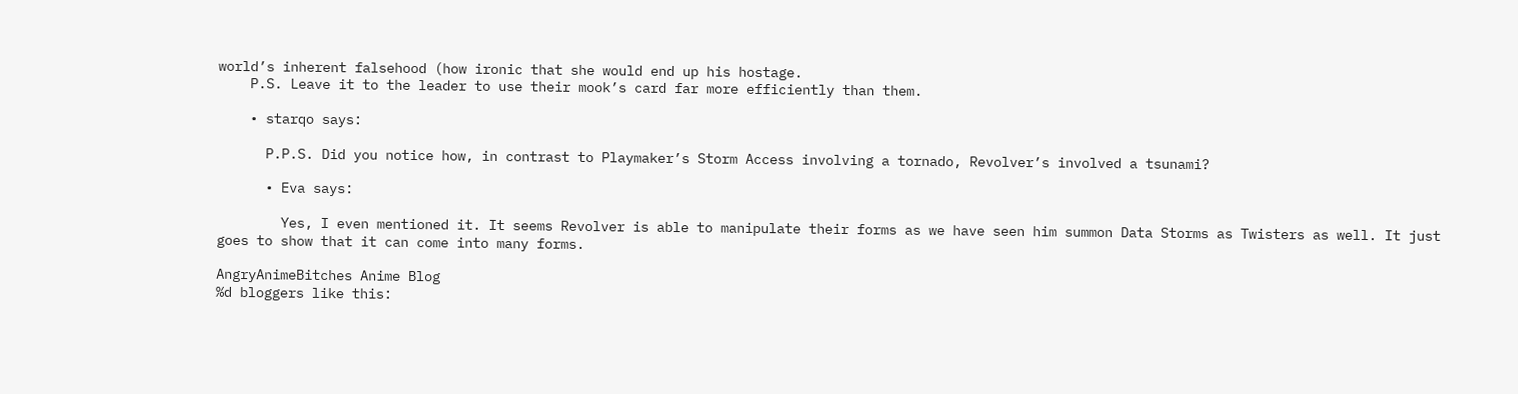world’s inherent falsehood (how ironic that she would end up his hostage.
    P.S. Leave it to the leader to use their mook’s card far more efficiently than them.

    • starqo says:

      P.P.S. Did you notice how, in contrast to Playmaker’s Storm Access involving a tornado, Revolver’s involved a tsunami?

      • Eva says:

        Yes, I even mentioned it. It seems Revolver is able to manipulate their forms as we have seen him summon Data Storms as Twisters as well. It just goes to show that it can come into many forms.

AngryAnimeBitches Anime Blog
%d bloggers like this: